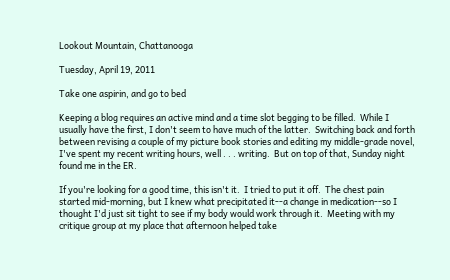Lookout Mountain, Chattanooga

Tuesday, April 19, 2011

Take one aspirin, and go to bed

Keeping a blog requires an active mind and a time slot begging to be filled.  While I usually have the first, I don't seem to have much of the latter.  Switching back and forth between revising a couple of my picture book stories and editing my middle-grade novel, I've spent my recent writing hours, well . . . writing.  But on top of that, Sunday night found me in the ER.

If you're looking for a good time, this isn't it.  I tried to put it off.  The chest pain started mid-morning, but I knew what precipitated it--a change in medication--so I thought I'd just sit tight to see if my body would work through it.  Meeting with my critique group at my place that afternoon helped take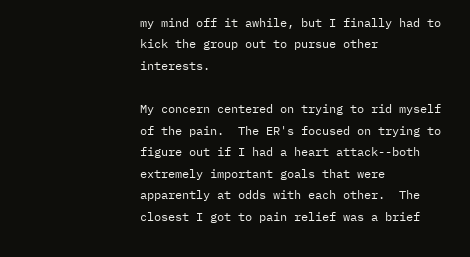my mind off it awhile, but I finally had to kick the group out to pursue other interests.

My concern centered on trying to rid myself of the pain.  The ER's focused on trying to figure out if I had a heart attack--both extremely important goals that were apparently at odds with each other.  The closest I got to pain relief was a brief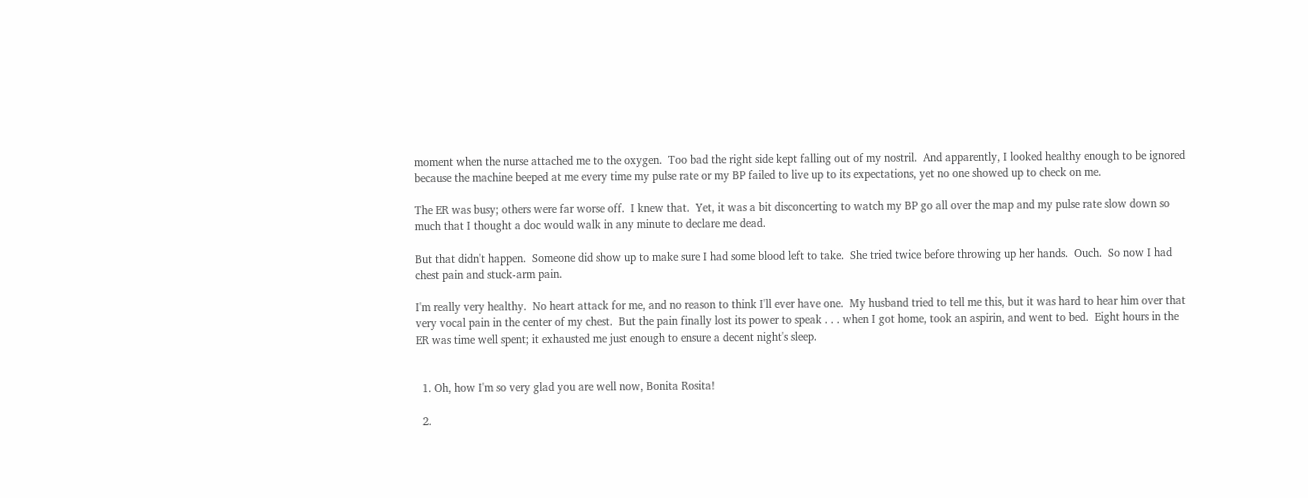moment when the nurse attached me to the oxygen.  Too bad the right side kept falling out of my nostril.  And apparently, I looked healthy enough to be ignored because the machine beeped at me every time my pulse rate or my BP failed to live up to its expectations, yet no one showed up to check on me.

The ER was busy; others were far worse off.  I knew that.  Yet, it was a bit disconcerting to watch my BP go all over the map and my pulse rate slow down so much that I thought a doc would walk in any minute to declare me dead.

But that didn't happen.  Someone did show up to make sure I had some blood left to take.  She tried twice before throwing up her hands.  Ouch.  So now I had chest pain and stuck-arm pain.

I'm really very healthy.  No heart attack for me, and no reason to think I'll ever have one.  My husband tried to tell me this, but it was hard to hear him over that very vocal pain in the center of my chest.  But the pain finally lost its power to speak . . . when I got home, took an aspirin, and went to bed.  Eight hours in the ER was time well spent; it exhausted me just enough to ensure a decent night's sleep.


  1. Oh, how I'm so very glad you are well now, Bonita Rosita!

  2.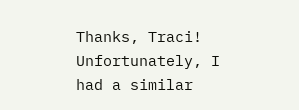Thanks, Traci! Unfortunately, I had a similar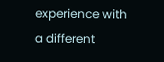experience with a different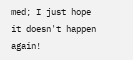med; I just hope it doesn't happen again!